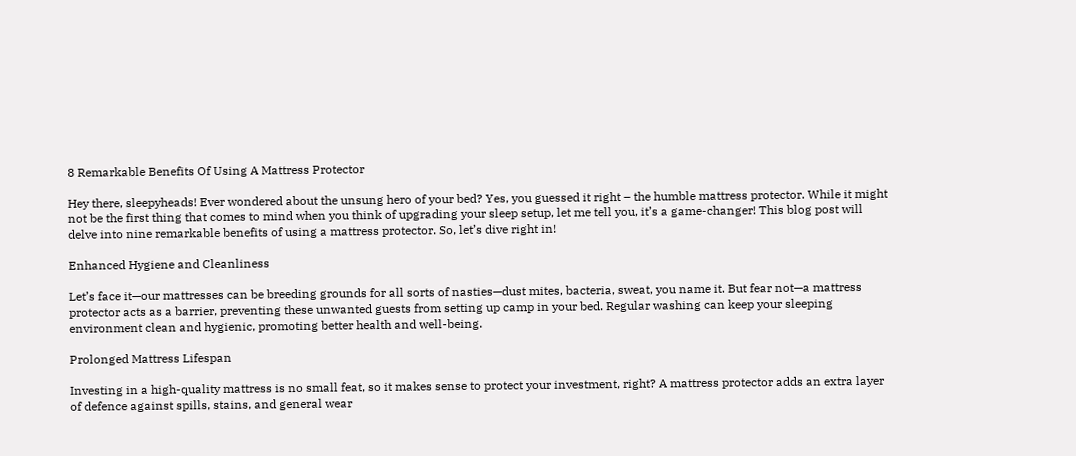8 Remarkable Benefits Of Using A Mattress Protector

Hey there, sleepyheads! Ever wondered about the unsung hero of your bed? Yes, you guessed it right – the humble mattress protector. While it might not be the first thing that comes to mind when you think of upgrading your sleep setup, let me tell you, it’s a game-changer! This blog post will delve into nine remarkable benefits of using a mattress protector. So, let’s dive right in!

Enhanced Hygiene and Cleanliness

Let’s face it—our mattresses can be breeding grounds for all sorts of nasties—dust mites, bacteria, sweat, you name it. But fear not—a mattress protector acts as a barrier, preventing these unwanted guests from setting up camp in your bed. Regular washing can keep your sleeping environment clean and hygienic, promoting better health and well-being.

Prolonged Mattress Lifespan

Investing in a high-quality mattress is no small feat, so it makes sense to protect your investment, right? A mattress protector adds an extra layer of defence against spills, stains, and general wear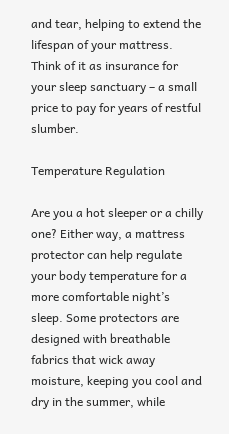and tear, helping to extend the lifespan of your mattress. Think of it as insurance for your sleep sanctuary – a small price to pay for years of restful slumber.

Temperature Regulation

Are you a hot sleeper or a chilly one? Either way, a mattress protector can help regulate your body temperature for a more comfortable night’s sleep. Some protectors are designed with breathable fabrics that wick away moisture, keeping you cool and dry in the summer, while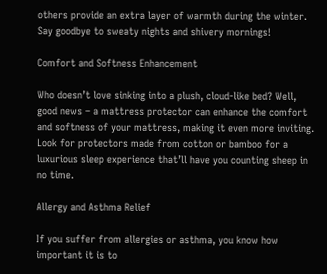others provide an extra layer of warmth during the winter. Say goodbye to sweaty nights and shivery mornings!

Comfort and Softness Enhancement

Who doesn’t love sinking into a plush, cloud-like bed? Well, good news – a mattress protector can enhance the comfort and softness of your mattress, making it even more inviting. Look for protectors made from cotton or bamboo for a luxurious sleep experience that’ll have you counting sheep in no time.

Allergy and Asthma Relief

If you suffer from allergies or asthma, you know how important it is to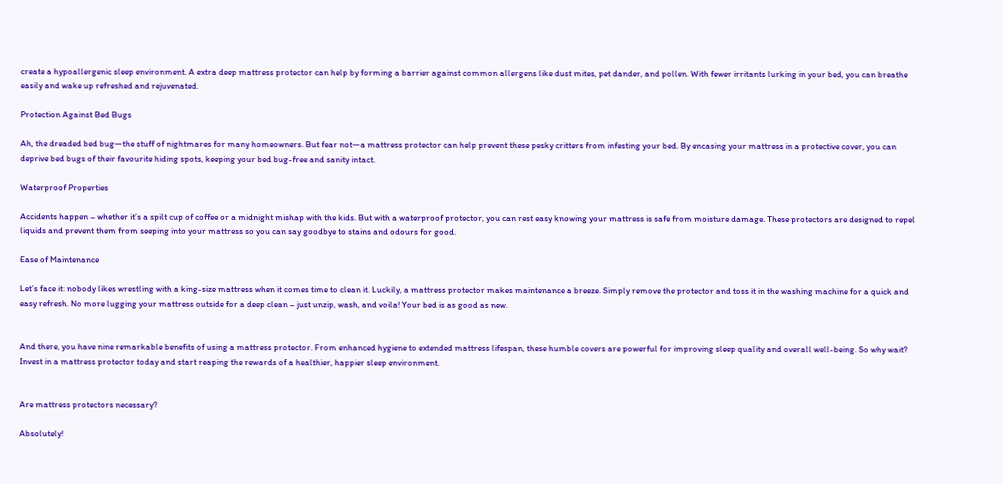create a hypoallergenic sleep environment. A extra deep mattress protector can help by forming a barrier against common allergens like dust mites, pet dander, and pollen. With fewer irritants lurking in your bed, you can breathe easily and wake up refreshed and rejuvenated.

Protection Against Bed Bugs

Ah, the dreaded bed bug—the stuff of nightmares for many homeowners. But fear not—a mattress protector can help prevent these pesky critters from infesting your bed. By encasing your mattress in a protective cover, you can deprive bed bugs of their favourite hiding spots, keeping your bed bug-free and sanity intact.

Waterproof Properties

Accidents happen – whether it’s a spilt cup of coffee or a midnight mishap with the kids. But with a waterproof protector, you can rest easy knowing your mattress is safe from moisture damage. These protectors are designed to repel liquids and prevent them from seeping into your mattress so you can say goodbye to stains and odours for good.

Ease of Maintenance

Let’s face it: nobody likes wrestling with a king-size mattress when it comes time to clean it. Luckily, a mattress protector makes maintenance a breeze. Simply remove the protector and toss it in the washing machine for a quick and easy refresh. No more lugging your mattress outside for a deep clean – just unzip, wash, and voila! Your bed is as good as new.


And there, you have nine remarkable benefits of using a mattress protector. From enhanced hygiene to extended mattress lifespan, these humble covers are powerful for improving sleep quality and overall well-being. So why wait? Invest in a mattress protector today and start reaping the rewards of a healthier, happier sleep environment.


Are mattress protectors necessary?

Absolutely!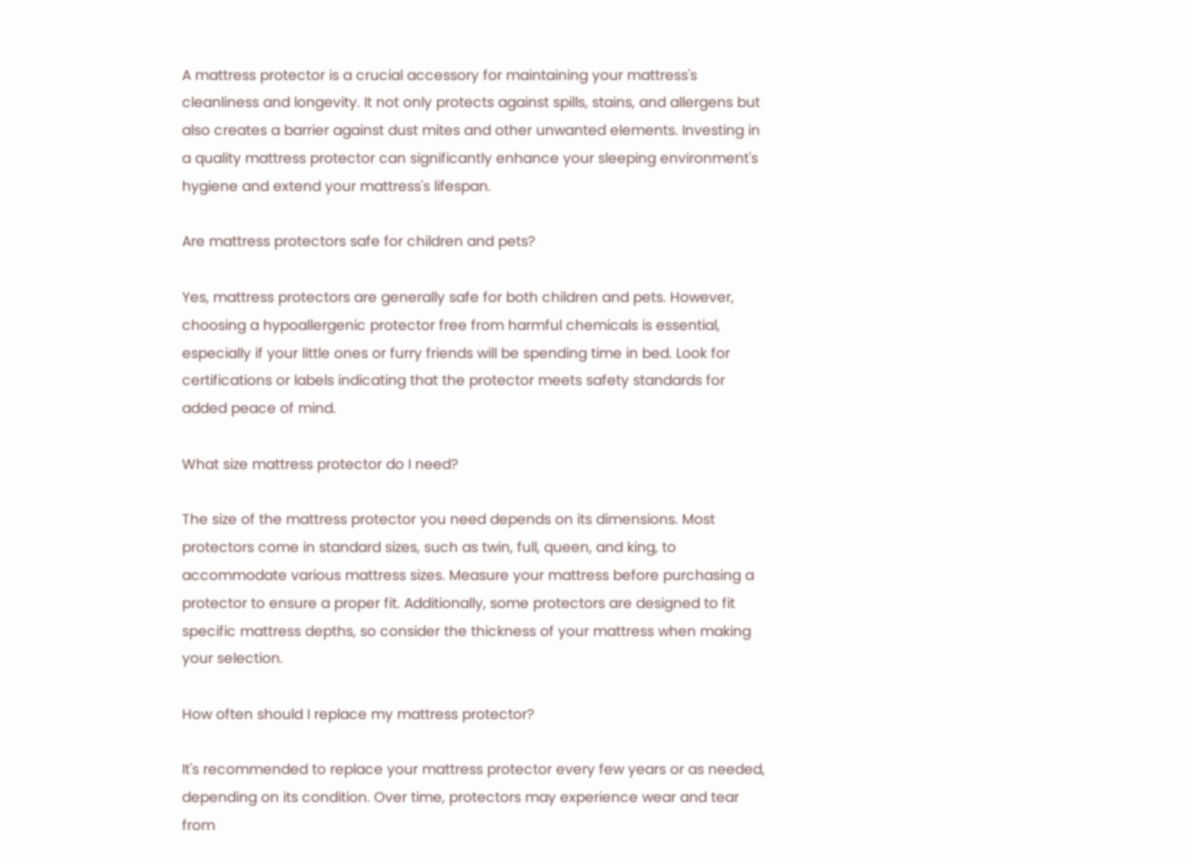A mattress protector is a crucial accessory for maintaining your mattress's cleanliness and longevity. It not only protects against spills, stains, and allergens but also creates a barrier against dust mites and other unwanted elements. Investing in a quality mattress protector can significantly enhance your sleeping environment's hygiene and extend your mattress's lifespan.

Are mattress protectors safe for children and pets?

Yes, mattress protectors are generally safe for both children and pets. However, choosing a hypoallergenic protector free from harmful chemicals is essential, especially if your little ones or furry friends will be spending time in bed. Look for certifications or labels indicating that the protector meets safety standards for added peace of mind.

What size mattress protector do I need?

The size of the mattress protector you need depends on its dimensions. Most protectors come in standard sizes, such as twin, full, queen, and king, to accommodate various mattress sizes. Measure your mattress before purchasing a protector to ensure a proper fit. Additionally, some protectors are designed to fit specific mattress depths, so consider the thickness of your mattress when making your selection.

How often should I replace my mattress protector?

It's recommended to replace your mattress protector every few years or as needed, depending on its condition. Over time, protectors may experience wear and tear from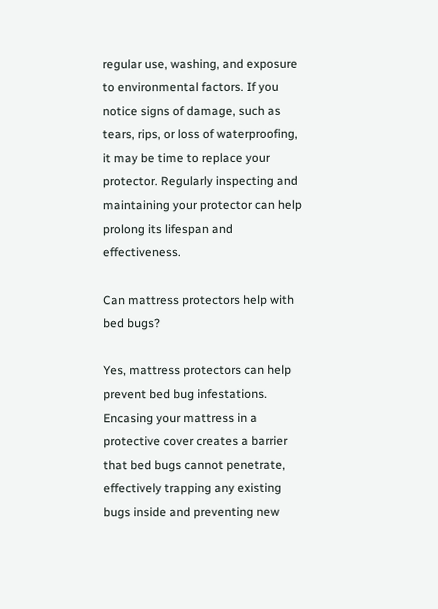regular use, washing, and exposure to environmental factors. If you notice signs of damage, such as tears, rips, or loss of waterproofing, it may be time to replace your protector. Regularly inspecting and maintaining your protector can help prolong its lifespan and effectiveness.

Can mattress protectors help with bed bugs?

Yes, mattress protectors can help prevent bed bug infestations. Encasing your mattress in a protective cover creates a barrier that bed bugs cannot penetrate, effectively trapping any existing bugs inside and preventing new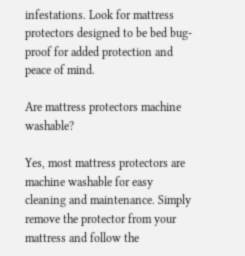infestations. Look for mattress protectors designed to be bed bug-proof for added protection and peace of mind.

Are mattress protectors machine washable?

Yes, most mattress protectors are machine washable for easy cleaning and maintenance. Simply remove the protector from your mattress and follow the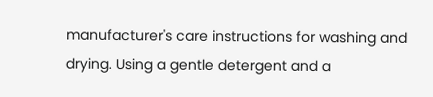manufacturer's care instructions for washing and drying. Using a gentle detergent and a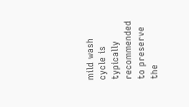mild wash cycle is typically recommended to preserve the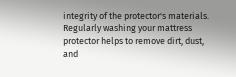integrity of the protector's materials. Regularly washing your mattress protector helps to remove dirt, dust, and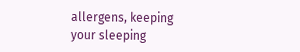allergens, keeping your sleeping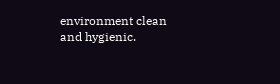environment clean and hygienic.